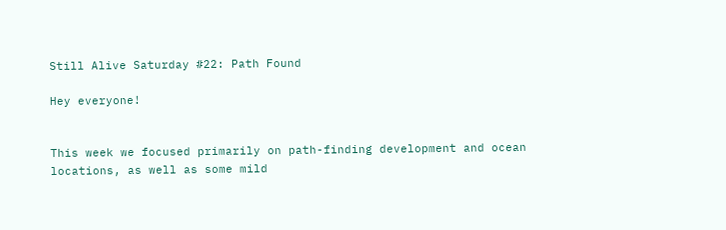Still Alive Saturday #22: Path Found

Hey everyone!


This week we focused primarily on path-finding development and ocean locations, as well as some mild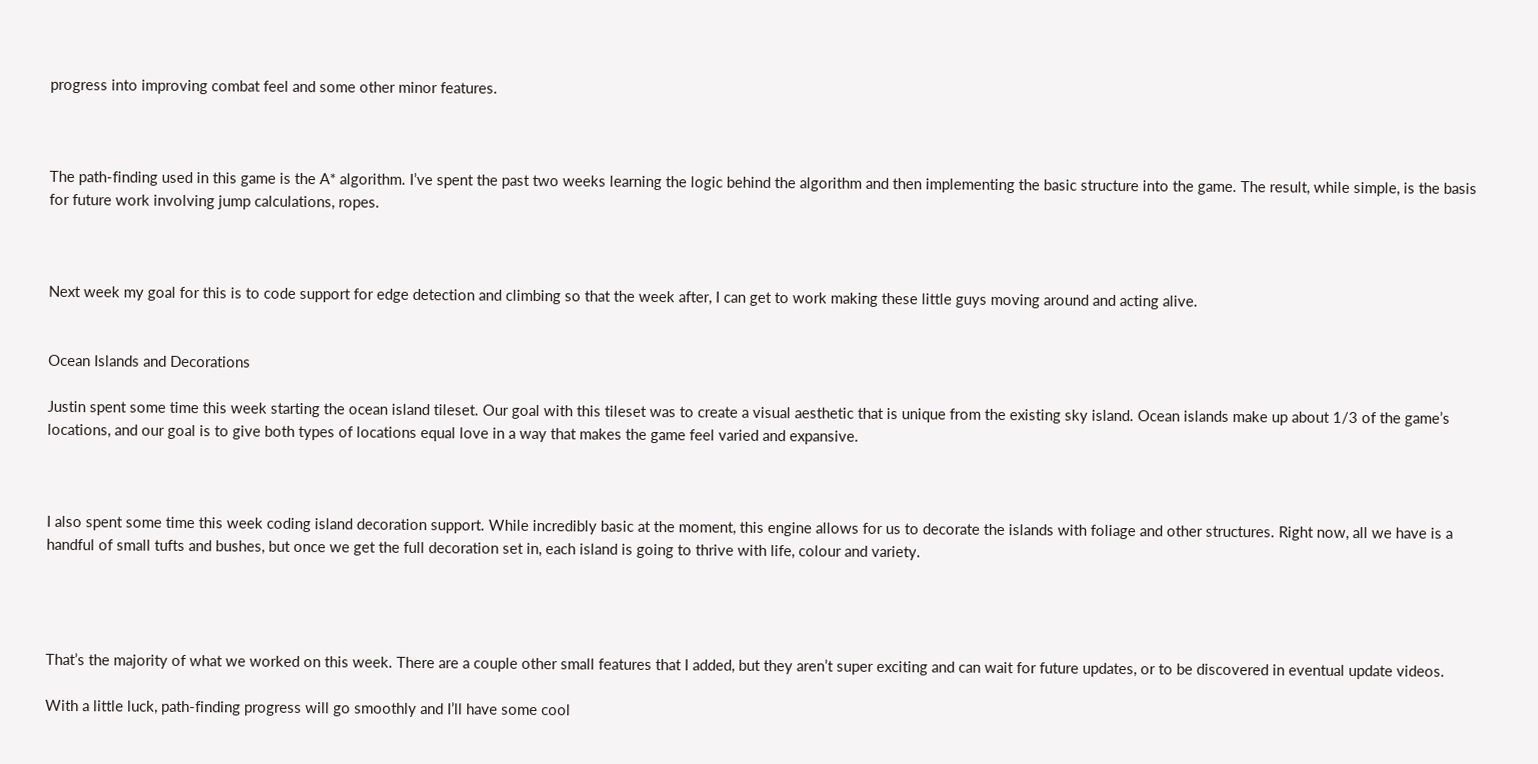progress into improving combat feel and some other minor features.



The path-finding used in this game is the A* algorithm. I’ve spent the past two weeks learning the logic behind the algorithm and then implementing the basic structure into the game. The result, while simple, is the basis for future work involving jump calculations, ropes.



Next week my goal for this is to code support for edge detection and climbing so that the week after, I can get to work making these little guys moving around and acting alive.


Ocean Islands and Decorations

Justin spent some time this week starting the ocean island tileset. Our goal with this tileset was to create a visual aesthetic that is unique from the existing sky island. Ocean islands make up about 1/3 of the game’s locations, and our goal is to give both types of locations equal love in a way that makes the game feel varied and expansive.



I also spent some time this week coding island decoration support. While incredibly basic at the moment, this engine allows for us to decorate the islands with foliage and other structures. Right now, all we have is a handful of small tufts and bushes, but once we get the full decoration set in, each island is going to thrive with life, colour and variety.




That’s the majority of what we worked on this week. There are a couple other small features that I added, but they aren’t super exciting and can wait for future updates, or to be discovered in eventual update videos.

With a little luck, path-finding progress will go smoothly and I’ll have some cool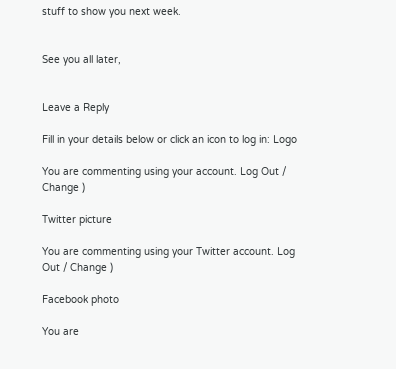stuff to show you next week.


See you all later,


Leave a Reply

Fill in your details below or click an icon to log in: Logo

You are commenting using your account. Log Out / Change )

Twitter picture

You are commenting using your Twitter account. Log Out / Change )

Facebook photo

You are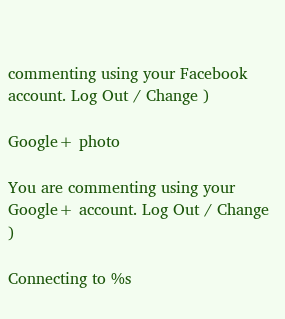commenting using your Facebook account. Log Out / Change )

Google+ photo

You are commenting using your Google+ account. Log Out / Change )

Connecting to %s